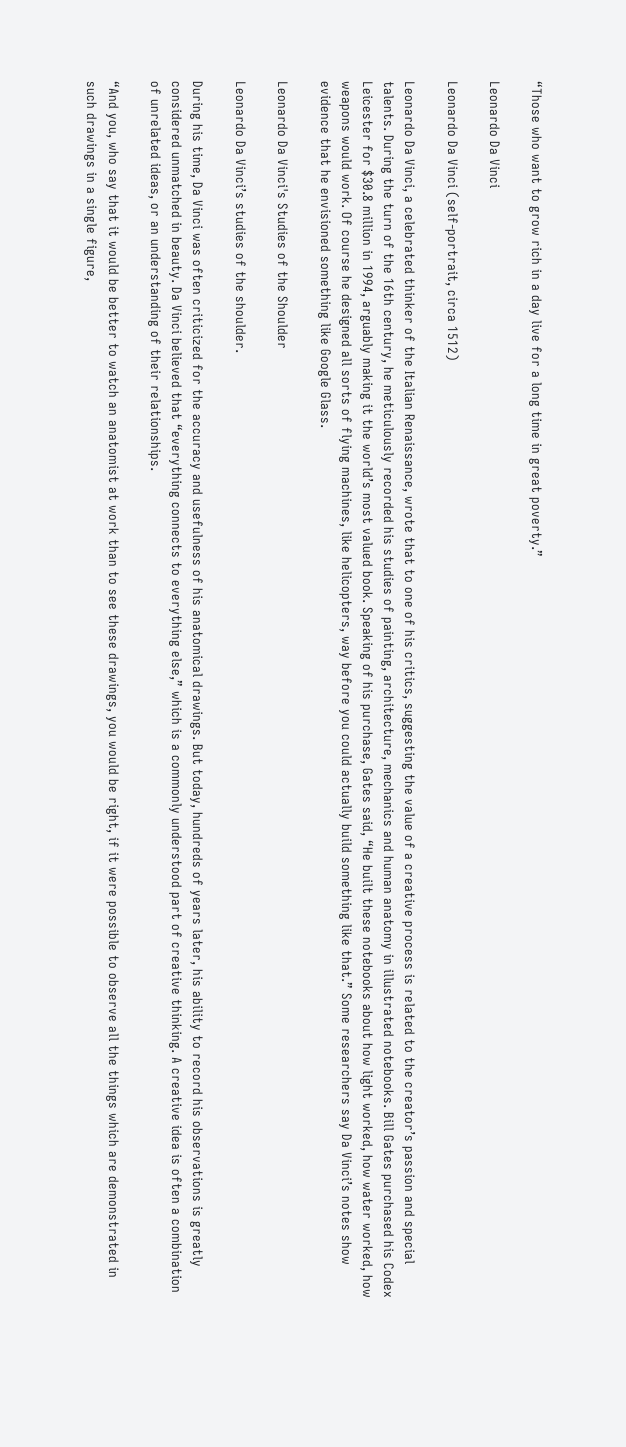“Those who want to grow rich in a day live for a long time in great poverty.”

Leonardo Da Vinci

Leonardo Da Vinci (self-portrait, circa 1512)

Leonardo Da Vinci, a celebrated thinker of the Italian Renaissance, wrote that to one of his critics, suggesting the value of a creative process is related to the creator’s passion and special talents. During the turn of the 16th century, he meticulously recorded his studies of painting, architecture, mechanics and human anatomy in illustrated notebooks. Bill Gates purchased his Codex Leicester for $30.8 million in 1994, arguably making it the world’s most valued book. Speaking of his purchase, Gates said, “He built these notebooks about how light worked, how water worked, how weapons would work. Of course he designed all sorts of flying machines, like helicopters, way before you could actually build something like that.” Some researchers say Da Vinci’s notes show evidence that he envisioned something like Google Glass.

Leonardo Da Vinci's Studies of the Shoulder

Leonardo Da Vinci’s studies of the shoulder.

During his time, Da Vinci was often criticized for the accuracy and usefulness of his anatomical drawings. But today, hundreds of years later, his ability to record his observations is greatly considered unmatched in beauty. Da Vinci believed that “everything connects to everything else,” which is a commonly understood part of creative thinking. A creative idea is often a combination of unrelated ideas, or an understanding of their relationships.

“And you, who say that it would be better to watch an anatomist at work than to see these drawings, you would be right, if it were possible to observe all the things which are demonstrated in such drawings in a single figure,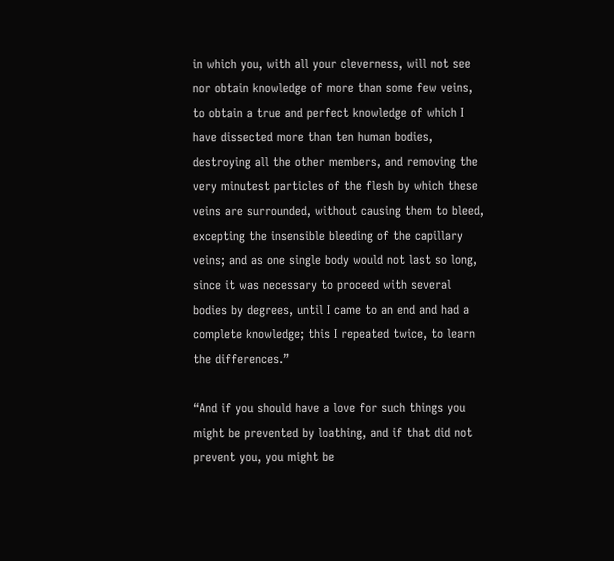in which you, with all your cleverness, will not see nor obtain knowledge of more than some few veins, to obtain a true and perfect knowledge of which I have dissected more than ten human bodies, destroying all the other members, and removing the very minutest particles of the flesh by which these veins are surrounded, without causing them to bleed, excepting the insensible bleeding of the capillary veins; and as one single body would not last so long, since it was necessary to proceed with several bodies by degrees, until I came to an end and had a complete knowledge; this I repeated twice, to learn the differences.”

“And if you should have a love for such things you might be prevented by loathing, and if that did not prevent you, you might be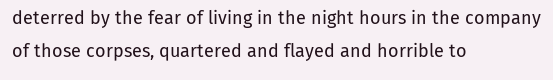deterred by the fear of living in the night hours in the company of those corpses, quartered and flayed and horrible to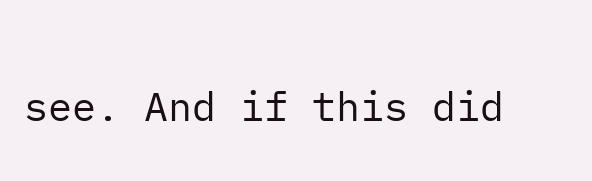see. And if this did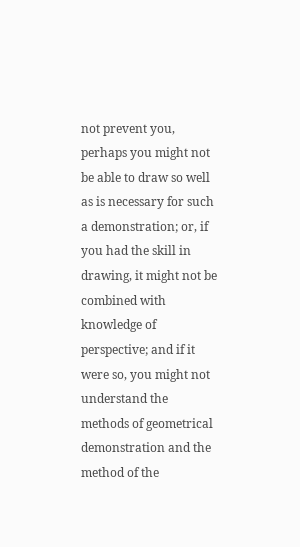not prevent you, perhaps you might not be able to draw so well as is necessary for such a demonstration; or, if you had the skill in drawing, it might not be combined with knowledge of perspective; and if it were so, you might not understand the methods of geometrical demonstration and the method of the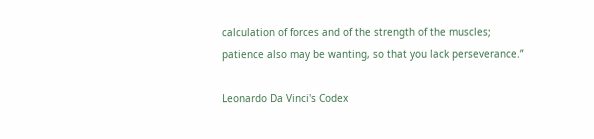calculation of forces and of the strength of the muscles; patience also may be wanting, so that you lack perseverance.”

Leonardo Da Vinci's Codex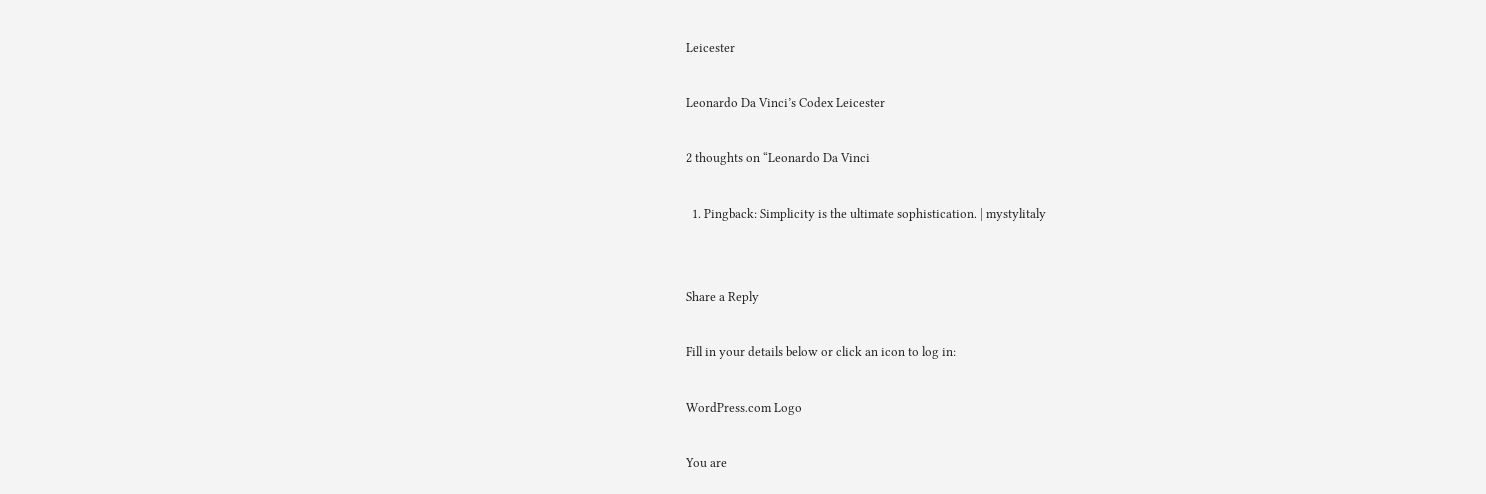Leicester

Leonardo Da Vinci’s Codex Leicester

2 thoughts on “Leonardo Da Vinci

  1. Pingback: Simplicity is the ultimate sophistication. | mystylitaly


Share a Reply

Fill in your details below or click an icon to log in:

WordPress.com Logo

You are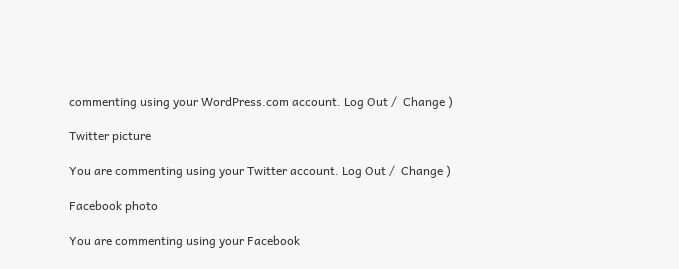commenting using your WordPress.com account. Log Out /  Change )

Twitter picture

You are commenting using your Twitter account. Log Out /  Change )

Facebook photo

You are commenting using your Facebook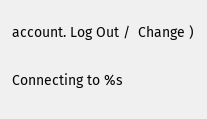account. Log Out /  Change )

Connecting to %s